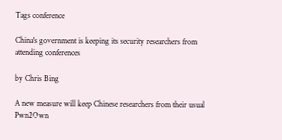Tags conference

China's government is keeping its security researchers from attending conferences

by Chris Bing

A new measure will keep Chinese researchers from their usual Pwn2Own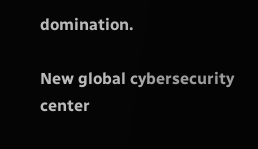domination.

New global cybersecurity center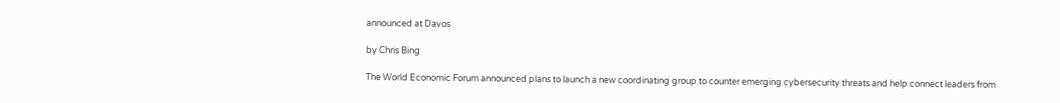announced at Davos

by Chris Bing

The World Economic Forum announced plans to launch a new coordinating group to counter emerging cybersecurity threats and help connect leaders from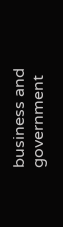business and government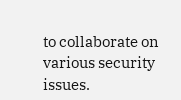to collaborate on various security issues.